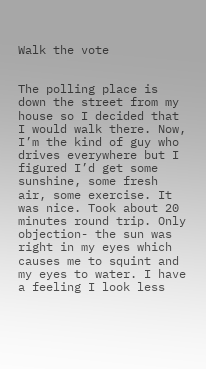Walk the vote


The polling place is down the street from my house so I decided that I would walk there. Now, I’m the kind of guy who drives everywhere but I figured I’d get some sunshine, some fresh air, some exercise. It was nice. Took about 20 minutes round trip. Only objection- the sun was right in my eyes which causes me to squint and my eyes to water. I have a feeling I look less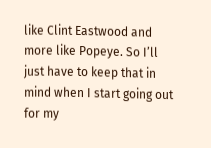like Clint Eastwood and more like Popeye. So I’ll just have to keep that in mind when I start going out for my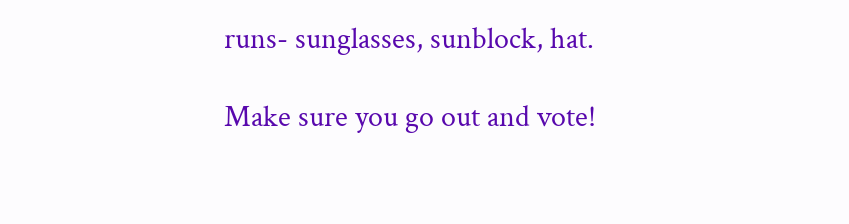runs- sunglasses, sunblock, hat.

Make sure you go out and vote!